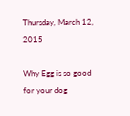Thursday, March 12, 2015

Why Egg is so good for your dog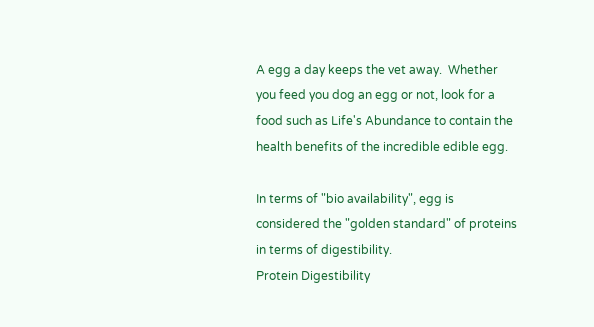A egg a day keeps the vet away.  Whether you feed you dog an egg or not, look for a food such as Life's Abundance to contain the health benefits of the incredible edible egg.

In terms of "bio availability", egg is considered the "golden standard" of proteins in terms of digestibility.
Protein Digestibility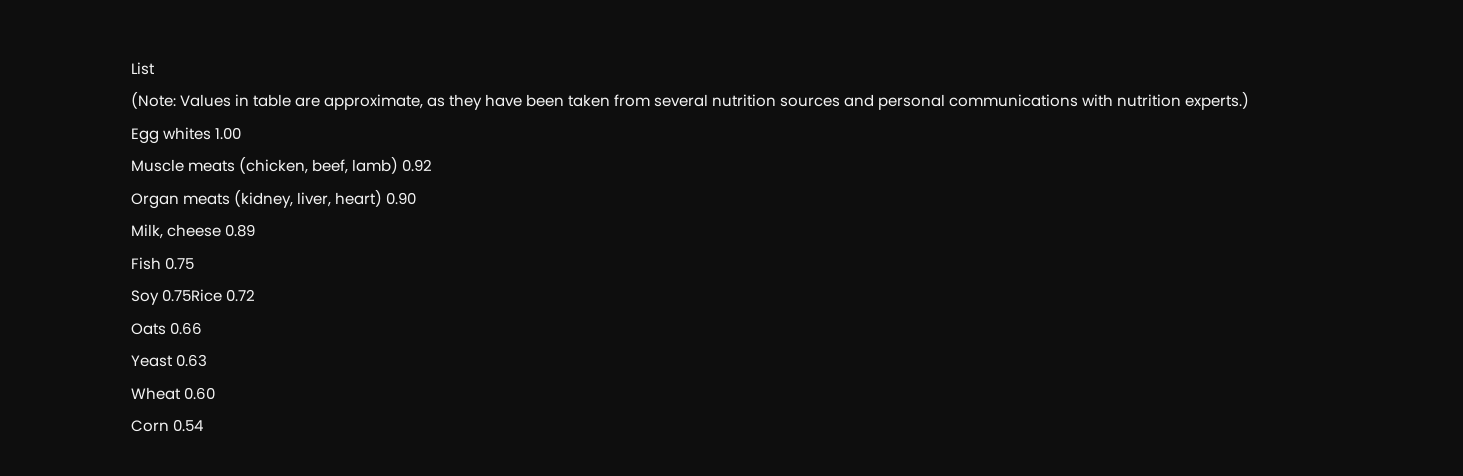List
(Note: Values in table are approximate, as they have been taken from several nutrition sources and personal communications with nutrition experts.)
Egg whites 1.00
Muscle meats (chicken, beef, lamb) 0.92
Organ meats (kidney, liver, heart) 0.90
Milk, cheese 0.89
Fish 0.75
Soy 0.75Rice 0.72
Oats 0.66
Yeast 0.63
Wheat 0.60
Corn 0.54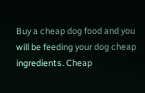Buy a cheap dog food and you will be feeding your dog cheap ingredients. Cheap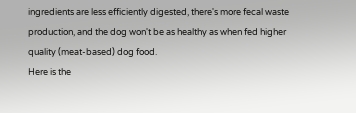ingredients are less efficiently digested, there's more fecal waste production, and the dog won't be as healthy as when fed higher quality (meat-based) dog food.
Here is the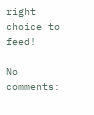right choice to feed!

No comments: